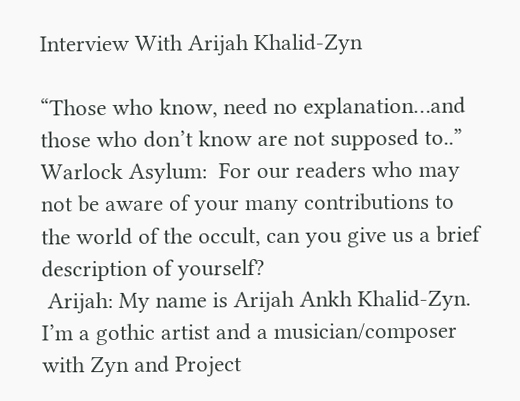Interview With Arijah Khalid-Zyn

“Those who know, need no explanation…and those who don’t know are not supposed to..”
Warlock Asylum:  For our readers who may not be aware of your many contributions to the world of the occult, can you give us a brief description of yourself?
 Arijah: My name is Arijah Ankh Khalid-Zyn. I’m a gothic artist and a musician/composer with Zyn and Project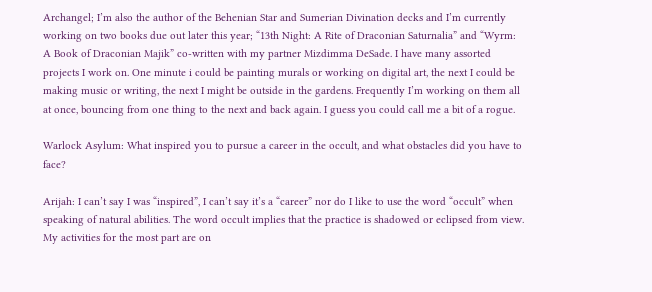Archangel; I’m also the author of the Behenian Star and Sumerian Divination decks and I’m currently working on two books due out later this year; “13th Night: A Rite of Draconian Saturnalia” and “Wyrm: A Book of Draconian Majik” co-written with my partner Mizdimma DeSade. I have many assorted projects I work on. One minute i could be painting murals or working on digital art, the next I could be making music or writing, the next I might be outside in the gardens. Frequently I’m working on them all at once, bouncing from one thing to the next and back again. I guess you could call me a bit of a rogue.

Warlock Asylum: What inspired you to pursue a career in the occult, and what obstacles did you have to face?

Arijah: I can’t say I was “inspired”, I can’t say it’s a “career” nor do I like to use the word “occult” when speaking of natural abilities. The word occult implies that the practice is shadowed or eclipsed from view. My activities for the most part are on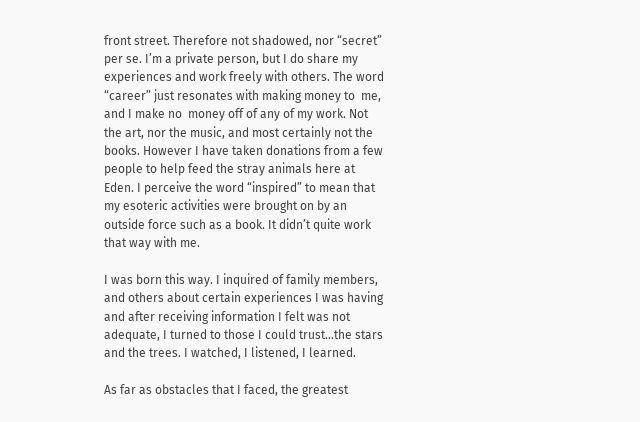front street. Therefore not shadowed, nor “secret” per se. I’m a private person, but I do share my experiences and work freely with others. The word “career” just resonates with making money to  me, and I make no  money off of any of my work. Not the art, nor the music, and most certainly not the books. However I have taken donations from a few people to help feed the stray animals here at Eden. I perceive the word “inspired” to mean that my esoteric activities were brought on by an outside force such as a book. It didn’t quite work that way with me.

I was born this way. I inquired of family members, and others about certain experiences I was having and after receiving information I felt was not adequate, I turned to those I could trust…the stars and the trees. I watched, I listened, I learned.

As far as obstacles that I faced, the greatest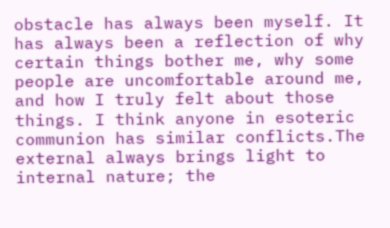obstacle has always been myself. It has always been a reflection of why certain things bother me, why some people are uncomfortable around me, and how I truly felt about those things. I think anyone in esoteric communion has similar conflicts.The external always brings light to internal nature; the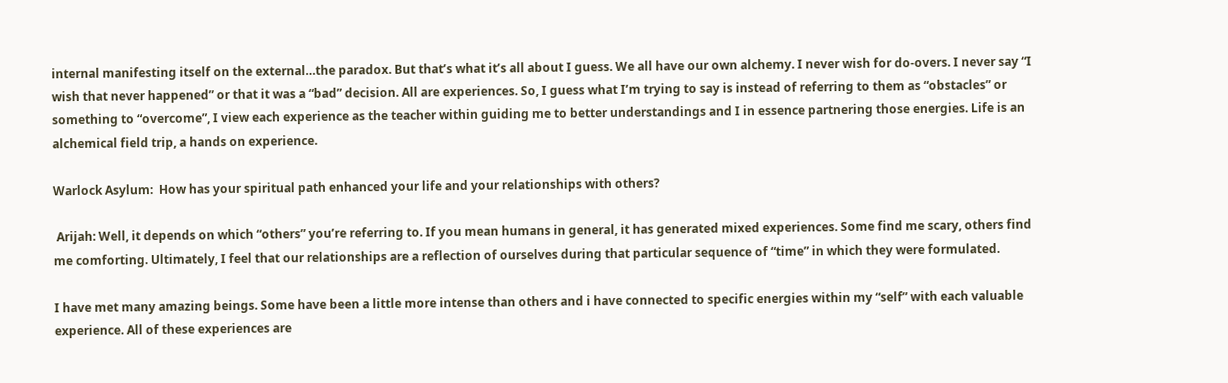internal manifesting itself on the external…the paradox. But that’s what it’s all about I guess. We all have our own alchemy. I never wish for do-overs. I never say “I wish that never happened” or that it was a “bad” decision. All are experiences. So, I guess what I’m trying to say is instead of referring to them as “obstacles” or something to “overcome”, I view each experience as the teacher within guiding me to better understandings and I in essence partnering those energies. Life is an alchemical field trip, a hands on experience.

Warlock Asylum:  How has your spiritual path enhanced your life and your relationships with others?

 Arijah: Well, it depends on which “others” you’re referring to. If you mean humans in general, it has generated mixed experiences. Some find me scary, others find me comforting. Ultimately, I feel that our relationships are a reflection of ourselves during that particular sequence of “time” in which they were formulated.

I have met many amazing beings. Some have been a little more intense than others and i have connected to specific energies within my “self” with each valuable experience. All of these experiences are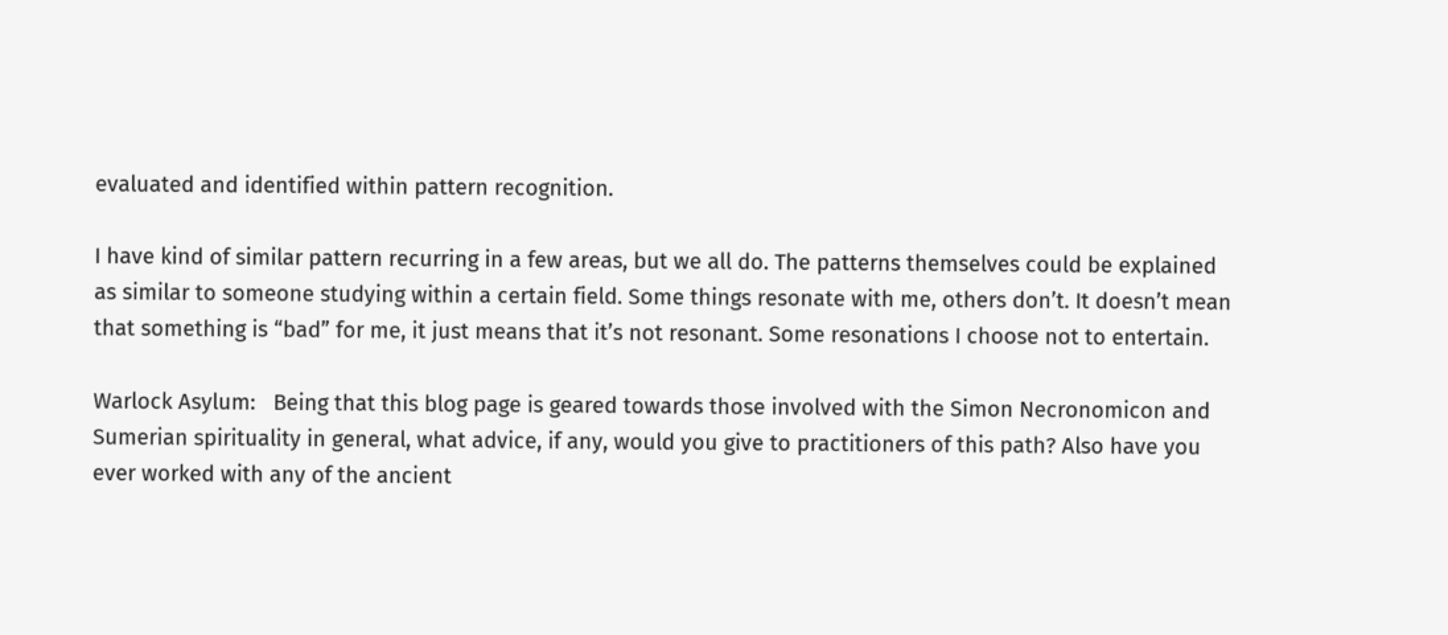evaluated and identified within pattern recognition.

I have kind of similar pattern recurring in a few areas, but we all do. The patterns themselves could be explained as similar to someone studying within a certain field. Some things resonate with me, others don’t. It doesn’t mean that something is “bad” for me, it just means that it’s not resonant. Some resonations I choose not to entertain.

Warlock Asylum:   Being that this blog page is geared towards those involved with the Simon Necronomicon and Sumerian spirituality in general, what advice, if any, would you give to practitioners of this path? Also have you ever worked with any of the ancient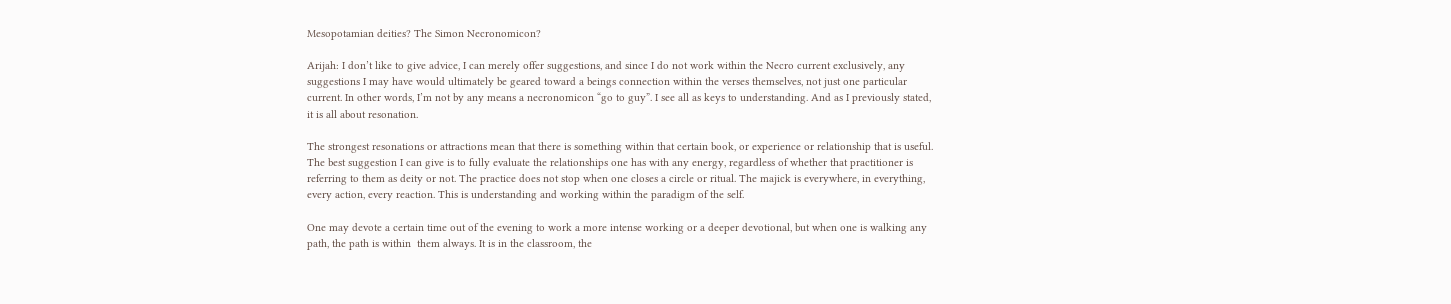Mesopotamian deities? The Simon Necronomicon?

Arijah: I don’t like to give advice, I can merely offer suggestions, and since I do not work within the Necro current exclusively, any suggestions I may have would ultimately be geared toward a beings connection within the verses themselves, not just one particular current. In other words, I’m not by any means a necronomicon “go to guy”. I see all as keys to understanding. And as I previously stated, it is all about resonation.

The strongest resonations or attractions mean that there is something within that certain book, or experience or relationship that is useful. The best suggestion I can give is to fully evaluate the relationships one has with any energy, regardless of whether that practitioner is referring to them as deity or not. The practice does not stop when one closes a circle or ritual. The majick is everywhere, in everything, every action, every reaction. This is understanding and working within the paradigm of the self.

One may devote a certain time out of the evening to work a more intense working or a deeper devotional, but when one is walking any path, the path is within  them always. It is in the classroom, the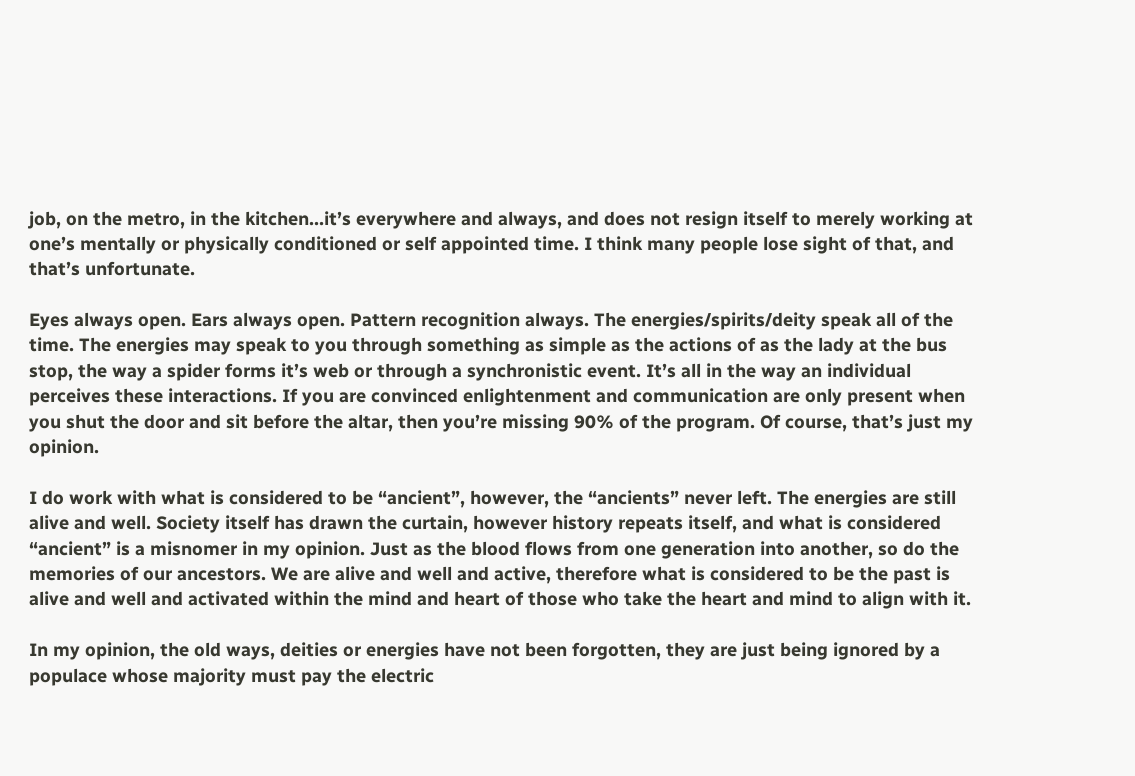job, on the metro, in the kitchen…it’s everywhere and always, and does not resign itself to merely working at one’s mentally or physically conditioned or self appointed time. I think many people lose sight of that, and that’s unfortunate.

Eyes always open. Ears always open. Pattern recognition always. The energies/spirits/deity speak all of the time. The energies may speak to you through something as simple as the actions of as the lady at the bus stop, the way a spider forms it’s web or through a synchronistic event. It’s all in the way an individual perceives these interactions. If you are convinced enlightenment and communication are only present when you shut the door and sit before the altar, then you’re missing 90% of the program. Of course, that’s just my opinion.

I do work with what is considered to be “ancient”, however, the “ancients” never left. The energies are still alive and well. Society itself has drawn the curtain, however history repeats itself, and what is considered “ancient” is a misnomer in my opinion. Just as the blood flows from one generation into another, so do the memories of our ancestors. We are alive and well and active, therefore what is considered to be the past is alive and well and activated within the mind and heart of those who take the heart and mind to align with it.

In my opinion, the old ways, deities or energies have not been forgotten, they are just being ignored by a populace whose majority must pay the electric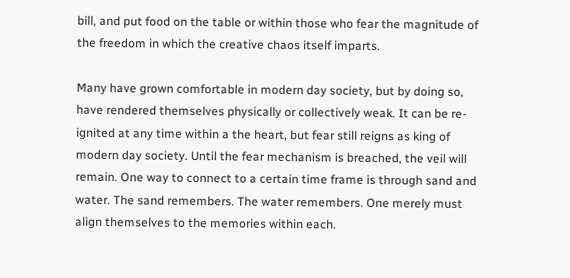bill, and put food on the table or within those who fear the magnitude of the freedom in which the creative chaos itself imparts.

Many have grown comfortable in modern day society, but by doing so, have rendered themselves physically or collectively weak. It can be re-ignited at any time within a the heart, but fear still reigns as king of modern day society. Until the fear mechanism is breached, the veil will remain. One way to connect to a certain time frame is through sand and water. The sand remembers. The water remembers. One merely must align themselves to the memories within each.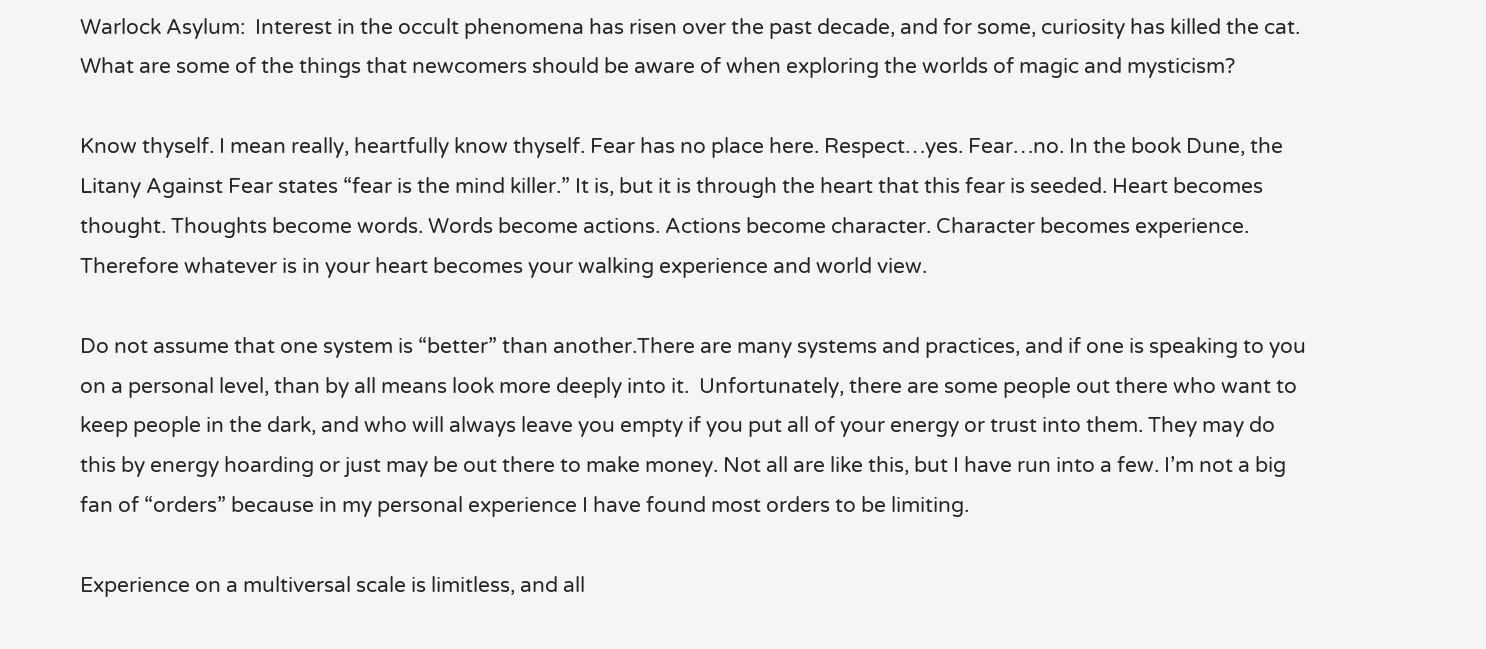Warlock Asylum:  Interest in the occult phenomena has risen over the past decade, and for some, curiosity has killed the cat. What are some of the things that newcomers should be aware of when exploring the worlds of magic and mysticism?

Know thyself. I mean really, heartfully know thyself. Fear has no place here. Respect…yes. Fear…no. In the book Dune, the Litany Against Fear states “fear is the mind killer.” It is, but it is through the heart that this fear is seeded. Heart becomes thought. Thoughts become words. Words become actions. Actions become character. Character becomes experience. Therefore whatever is in your heart becomes your walking experience and world view.

Do not assume that one system is “better” than another.There are many systems and practices, and if one is speaking to you on a personal level, than by all means look more deeply into it.  Unfortunately, there are some people out there who want to keep people in the dark, and who will always leave you empty if you put all of your energy or trust into them. They may do this by energy hoarding or just may be out there to make money. Not all are like this, but I have run into a few. I’m not a big fan of “orders” because in my personal experience I have found most orders to be limiting.

Experience on a multiversal scale is limitless, and all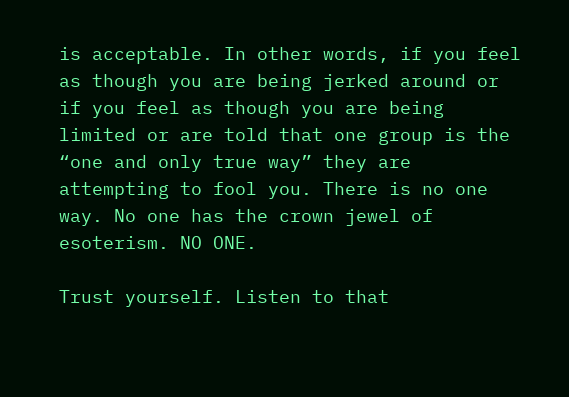is acceptable. In other words, if you feel as though you are being jerked around or if you feel as though you are being limited or are told that one group is the “one and only true way” they are attempting to fool you. There is no one way. No one has the crown jewel of esoterism. NO ONE.

Trust yourself. Listen to that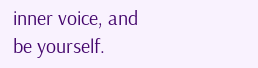inner voice, and be yourself.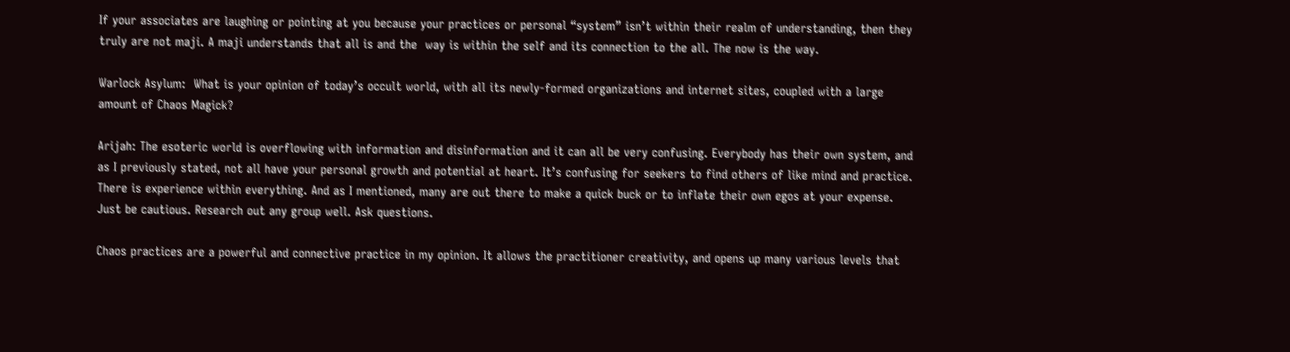If your associates are laughing or pointing at you because your practices or personal “system” isn’t within their realm of understanding, then they truly are not maji. A maji understands that all is and the  way is within the self and its connection to the all. The now is the way.

Warlock Asylum:  What is your opinion of today’s occult world, with all its newly-formed organizations and internet sites, coupled with a large amount of Chaos Magick?

Arijah: The esoteric world is overflowing with information and disinformation and it can all be very confusing. Everybody has their own system, and as I previously stated, not all have your personal growth and potential at heart. It’s confusing for seekers to find others of like mind and practice. There is experience within everything. And as I mentioned, many are out there to make a quick buck or to inflate their own egos at your expense. Just be cautious. Research out any group well. Ask questions.

Chaos practices are a powerful and connective practice in my opinion. It allows the practitioner creativity, and opens up many various levels that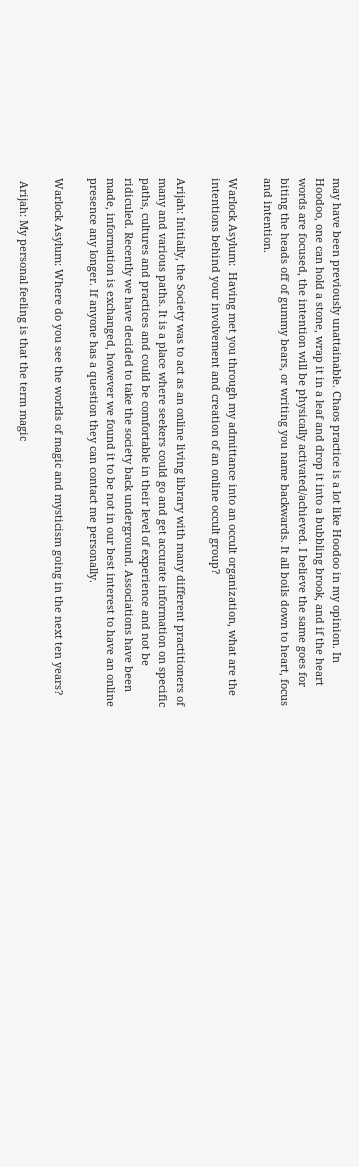may have been previously unattainable. Chaos practice is a lot like Hoodoo in my opinion. In Hoodoo, one can hold a stone, wrap it in a leaf and drop it into a bubbling brook, and if the heart words are focused, the intention will be physically activated/achieved. I believe the same goes for biting the heads off of gummy bears, or writing you name backwards. It all boils down to heart, focus and intention.

Warlock Asylum:  Having met you through my admittance into an occult organization, what are the intentions behind your involvement and creation of an online occult group?

Arijah: Initially, the Society was to act as an online living library with many different practitioners of many and various paths. It is a place where seekers could go and get accurate information on specific paths, cultures and practices and could be comfortable in their level of experience and not be ridiculed. Recently we have decided to take the society back underground. Associations have been made, information is exchanged, however we found it to be not in our best interest to have an online presence any longer. If anyone has a question they can contact me personally.

Warlock Asylum: Where do you see the worlds of magic and mysticism going in the next ten years?

 Arijah: My personal feeling is that the term magic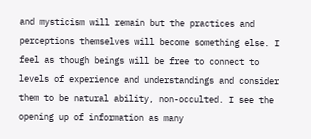and mysticism will remain but the practices and perceptions themselves will become something else. I feel as though beings will be free to connect to levels of experience and understandings and consider them to be natural ability, non-occulted. I see the opening up of information as many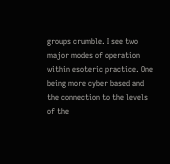groups crumble. I see two major modes of operation within esoteric practice. One being more cyber based and the connection to the levels of the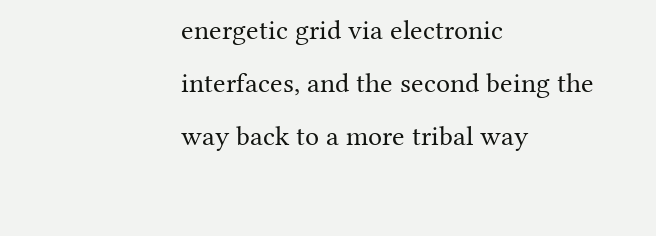energetic grid via electronic interfaces, and the second being the way back to a more tribal way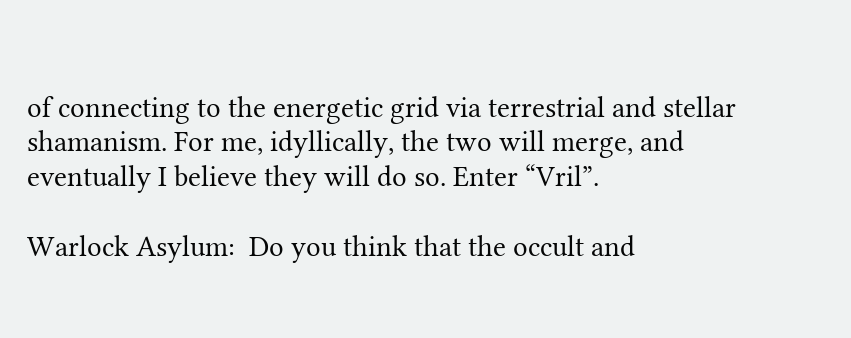of connecting to the energetic grid via terrestrial and stellar shamanism. For me, idyllically, the two will merge, and eventually I believe they will do so. Enter “Vril”.

Warlock Asylum:  Do you think that the occult and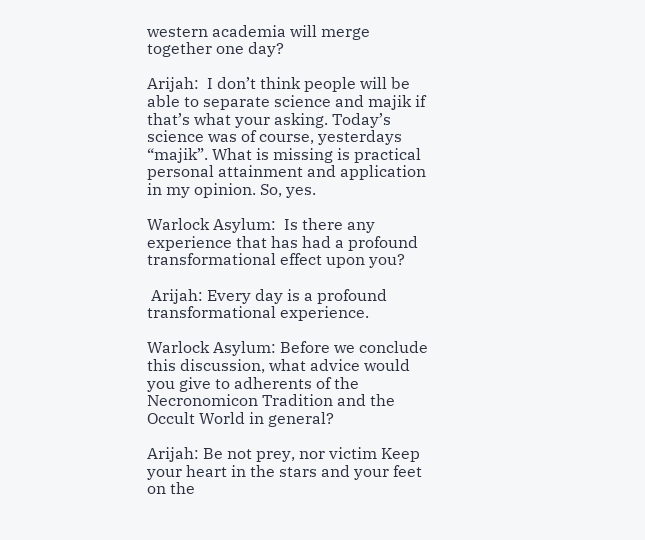western academia will merge together one day?

Arijah:  I don’t think people will be able to separate science and majik if that’s what your asking. Today’s science was of course, yesterdays “majik”. What is missing is practical personal attainment and application in my opinion. So, yes.

Warlock Asylum:  Is there any experience that has had a profound transformational effect upon you?

 Arijah: Every day is a profound transformational experience.

Warlock Asylum: Before we conclude this discussion, what advice would you give to adherents of the Necronomicon Tradition and the Occult World in general?

Arijah: Be not prey, nor victim Keep your heart in the stars and your feet on the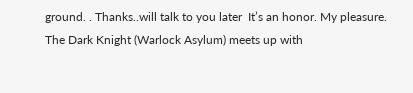ground. . Thanks..will talk to you later  It’s an honor. My pleasure.
The Dark Knight (Warlock Asylum) meets up with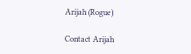Arijah (Rogue)

Contact Arijah